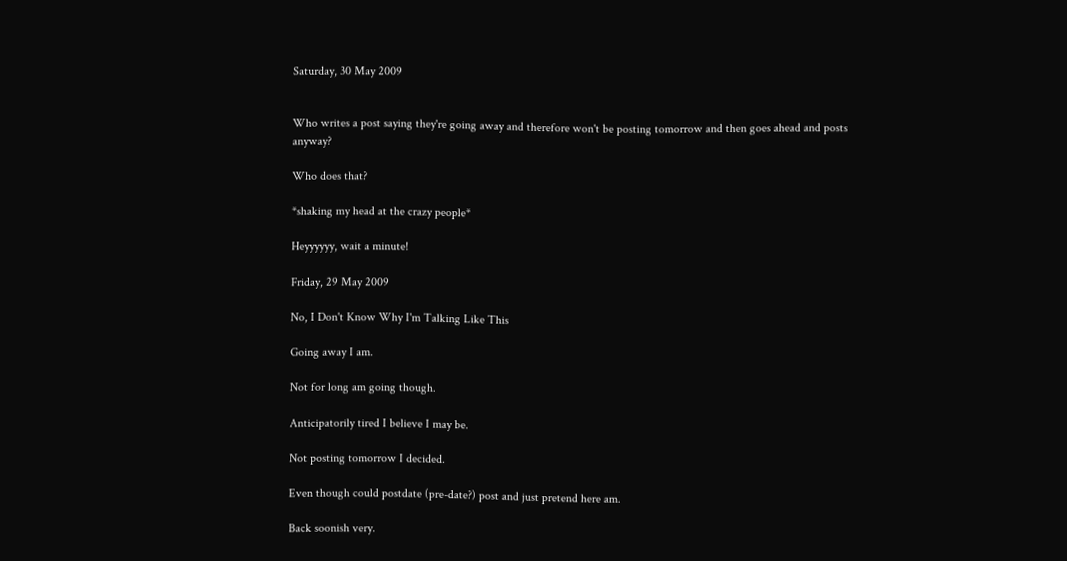Saturday, 30 May 2009


Who writes a post saying they're going away and therefore won't be posting tomorrow and then goes ahead and posts anyway?

Who does that?

*shaking my head at the crazy people*

Heyyyyyy, wait a minute!

Friday, 29 May 2009

No, I Don't Know Why I'm Talking Like This

Going away I am.

Not for long am going though.

Anticipatorily tired I believe I may be.

Not posting tomorrow I decided.

Even though could postdate (pre-date?) post and just pretend here am.

Back soonish very.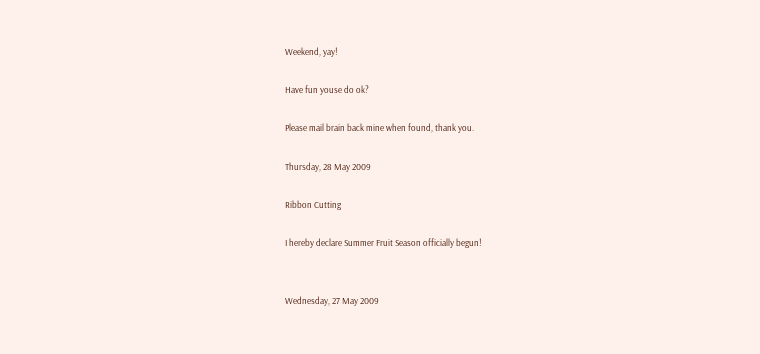Weekend, yay!

Have fun youse do ok?

Please mail brain back mine when found, thank you.

Thursday, 28 May 2009

Ribbon Cutting

I hereby declare Summer Fruit Season officially begun!


Wednesday, 27 May 2009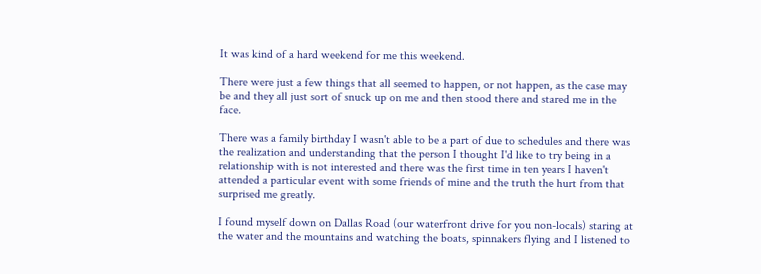It was kind of a hard weekend for me this weekend.

There were just a few things that all seemed to happen, or not happen, as the case may be and they all just sort of snuck up on me and then stood there and stared me in the face.

There was a family birthday I wasn't able to be a part of due to schedules and there was the realization and understanding that the person I thought I'd like to try being in a relationship with is not interested and there was the first time in ten years I haven't attended a particular event with some friends of mine and the truth the hurt from that surprised me greatly.

I found myself down on Dallas Road (our waterfront drive for you non-locals) staring at the water and the mountains and watching the boats, spinnakers flying and I listened to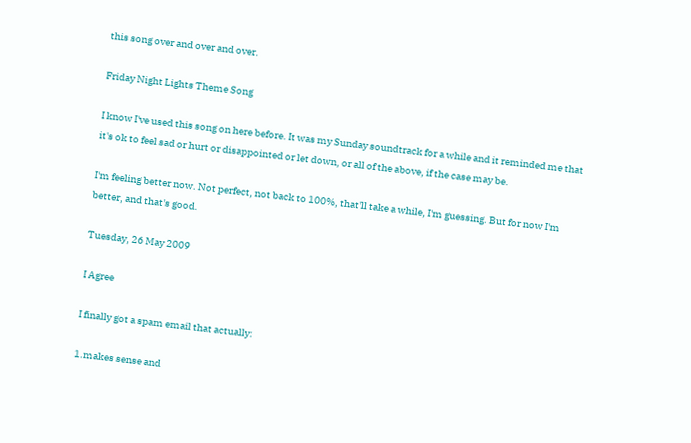this song over and over and over.

Friday Night Lights Theme Song

I know I've used this song on here before. It was my Sunday soundtrack for a while and it reminded me that it's ok to feel sad or hurt or disappointed or let down, or all of the above, if the case may be.

I'm feeling better now. Not perfect, not back to 100%, that'll take a while, I'm guessing. But for now I'm better, and that's good.

Tuesday, 26 May 2009

I Agree

I finally got a spam email that actually:

1.makes sense and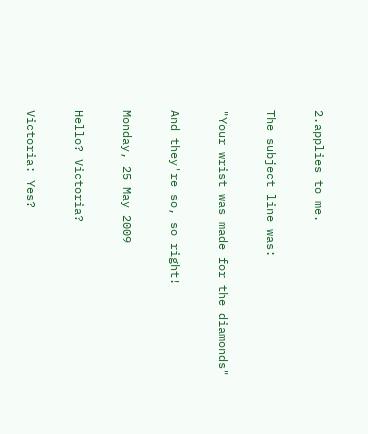2.applies to me.

The subject line was:

"Your wrist was made for the diamonds"

And they're so, so right!

Monday, 25 May 2009

Hello? Victoria?

Victoria: Yes?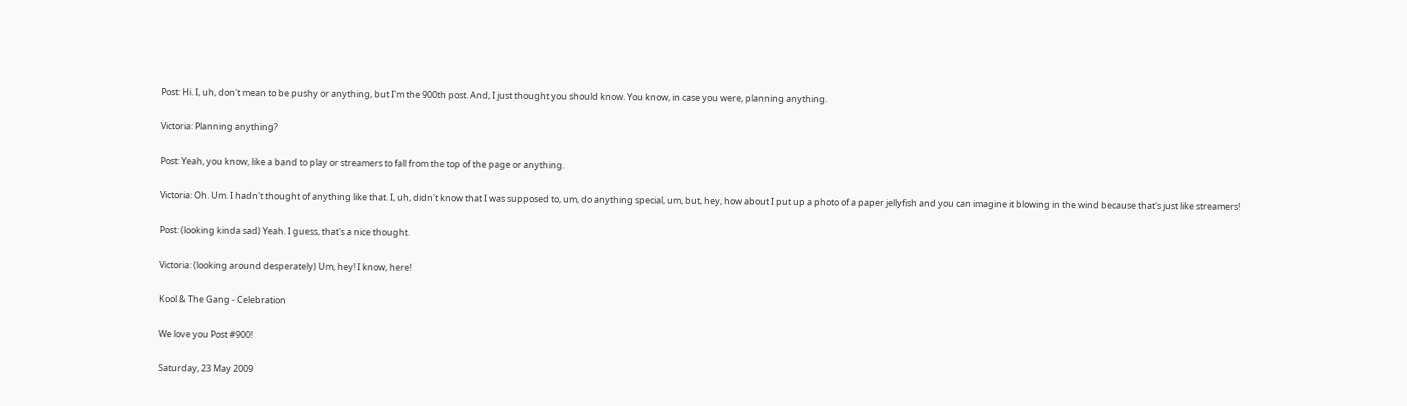Post: Hi. I, uh, don't mean to be pushy or anything, but I'm the 900th post. And, I just thought you should know. You know, in case you were, planning anything.

Victoria: Planning anything?

Post: Yeah, you know, like a band to play or streamers to fall from the top of the page or anything.

Victoria: Oh. Um. I hadn't thought of anything like that. I, uh, didn't know that I was supposed to, um, do anything special, um, but, hey, how about I put up a photo of a paper jellyfish and you can imagine it blowing in the wind because that's just like streamers!

Post: (looking kinda sad) Yeah. I guess, that's a nice thought.

Victoria: (looking around desperately) Um, hey! I know, here!

Kool & The Gang - Celebration

We love you Post #900!

Saturday, 23 May 2009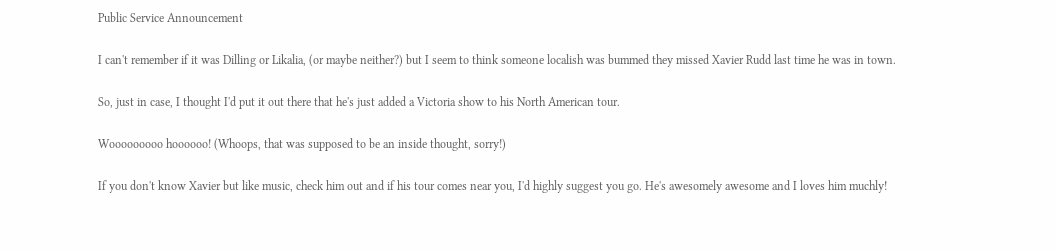Public Service Announcement

I can't remember if it was Dilling or Likalia, (or maybe neither?) but I seem to think someone localish was bummed they missed Xavier Rudd last time he was in town.

So, just in case, I thought I'd put it out there that he's just added a Victoria show to his North American tour.

Wooooooooo hoooooo! (Whoops, that was supposed to be an inside thought, sorry!)

If you don't know Xavier but like music, check him out and if his tour comes near you, I'd highly suggest you go. He's awesomely awesome and I loves him muchly!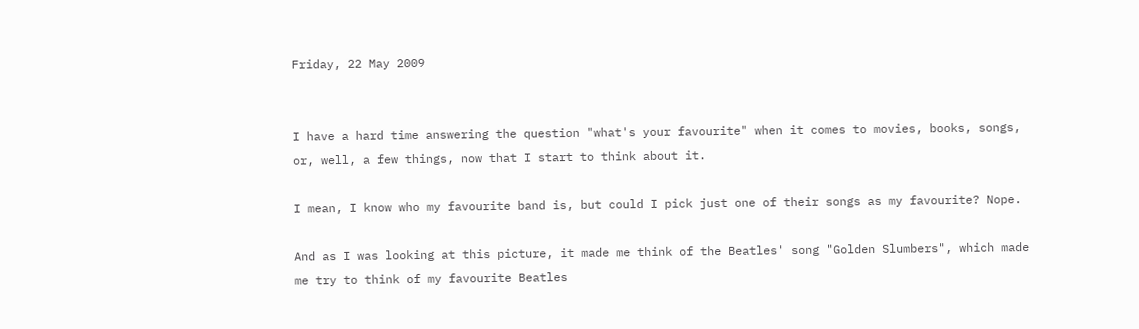Friday, 22 May 2009


I have a hard time answering the question "what's your favourite" when it comes to movies, books, songs, or, well, a few things, now that I start to think about it.

I mean, I know who my favourite band is, but could I pick just one of their songs as my favourite? Nope.

And as I was looking at this picture, it made me think of the Beatles' song "Golden Slumbers", which made me try to think of my favourite Beatles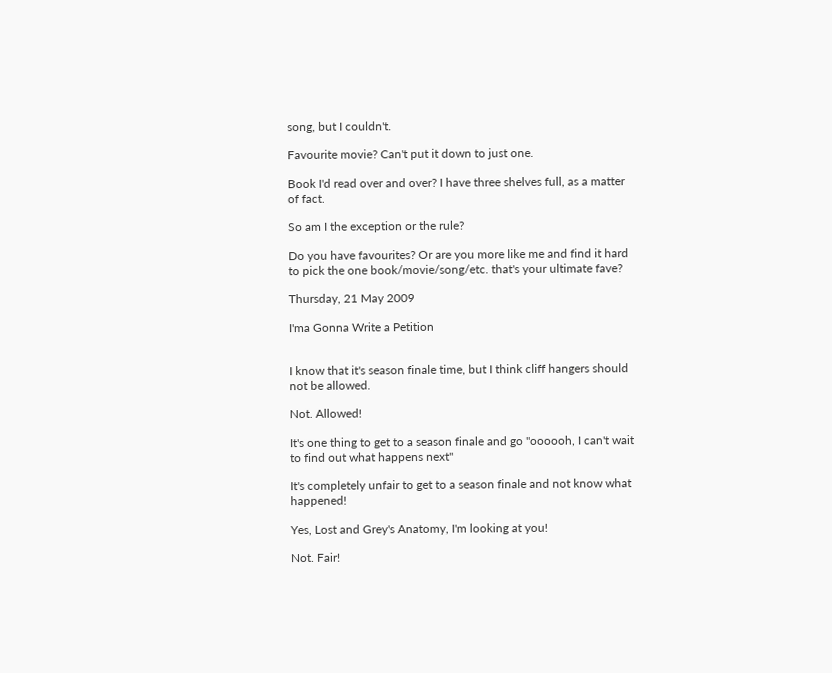song, but I couldn't.

Favourite movie? Can't put it down to just one.

Book I'd read over and over? I have three shelves full, as a matter of fact.

So am I the exception or the rule?

Do you have favourites? Or are you more like me and find it hard to pick the one book/movie/song/etc. that's your ultimate fave?

Thursday, 21 May 2009

I'ma Gonna Write a Petition


I know that it's season finale time, but I think cliff hangers should not be allowed.

Not. Allowed!

It's one thing to get to a season finale and go "oooooh, I can't wait to find out what happens next"

It's completely unfair to get to a season finale and not know what happened!

Yes, Lost and Grey's Anatomy, I'm looking at you!

Not. Fair!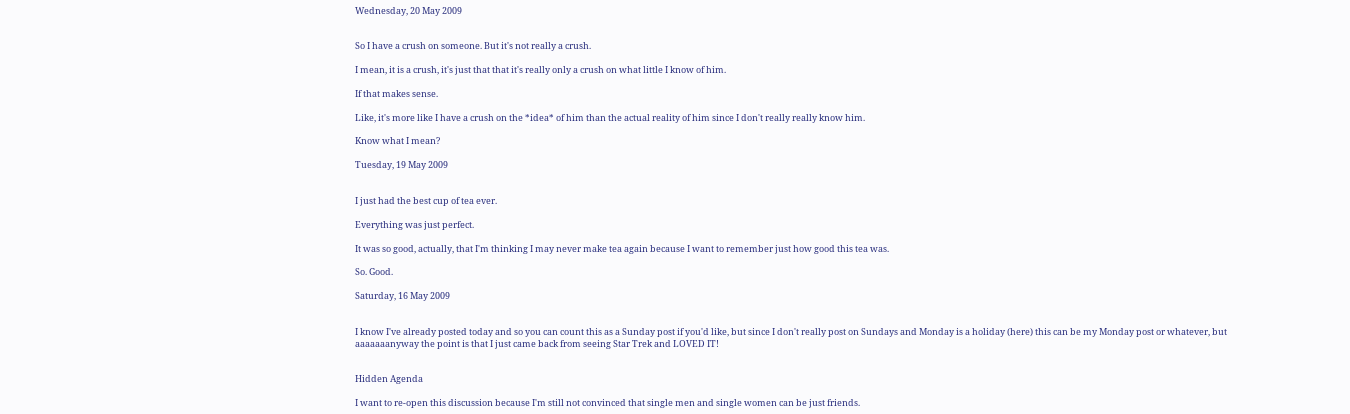Wednesday, 20 May 2009


So I have a crush on someone. But it's not really a crush.

I mean, it is a crush, it's just that that it's really only a crush on what little I know of him.

If that makes sense.

Like, it's more like I have a crush on the *idea* of him than the actual reality of him since I don't really really know him.

Know what I mean?

Tuesday, 19 May 2009


I just had the best cup of tea ever.

Everything was just perfect.

It was so good, actually, that I'm thinking I may never make tea again because I want to remember just how good this tea was.

So. Good.

Saturday, 16 May 2009


I know I've already posted today and so you can count this as a Sunday post if you'd like, but since I don't really post on Sundays and Monday is a holiday (here) this can be my Monday post or whatever, but aaaaaaanyway the point is that I just came back from seeing Star Trek and LOVED IT!


Hidden Agenda

I want to re-open this discussion because I'm still not convinced that single men and single women can be just friends.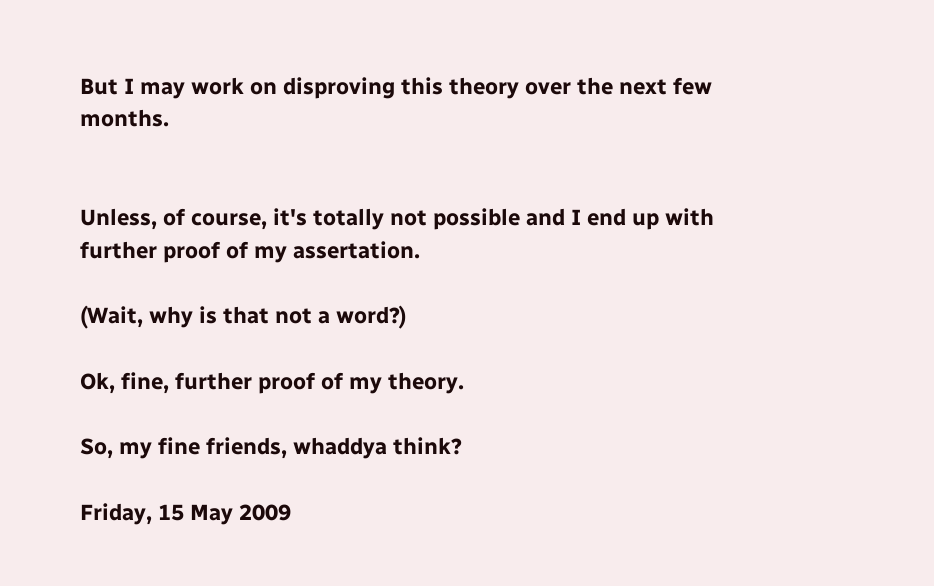But I may work on disproving this theory over the next few months.


Unless, of course, it's totally not possible and I end up with further proof of my assertation.

(Wait, why is that not a word?)

Ok, fine, further proof of my theory.

So, my fine friends, whaddya think?

Friday, 15 May 2009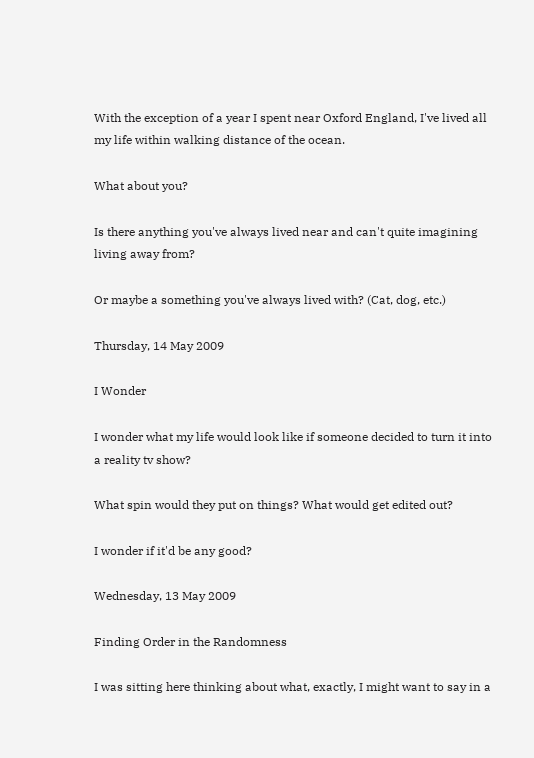With the exception of a year I spent near Oxford England, I've lived all my life within walking distance of the ocean.

What about you?

Is there anything you've always lived near and can't quite imagining living away from?

Or maybe a something you've always lived with? (Cat, dog, etc.)

Thursday, 14 May 2009

I Wonder

I wonder what my life would look like if someone decided to turn it into a reality tv show?

What spin would they put on things? What would get edited out?

I wonder if it'd be any good?

Wednesday, 13 May 2009

Finding Order in the Randomness

I was sitting here thinking about what, exactly, I might want to say in a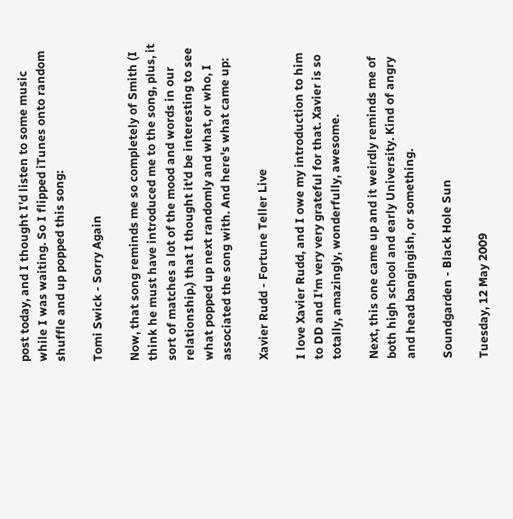post today, and I thought I'd listen to some music while I was waiting. So I flipped iTunes onto random shuffle and up popped this song:

Tomi Swick - Sorry Again

Now, that song reminds me so completely of Smith (I think he must have introduced me to the song, plus, it sort of matches a lot of the mood and words in our relationship.) that I thought it'd be interesting to see what popped up next randomly and what, or who, I associated the song with. And here's what came up:

Xavier Rudd - Fortune Teller Live

I love Xavier Rudd, and I owe my introduction to him to DD and I'm very very grateful for that. Xavier is so totally, amazingly, wonderfully, awesome.

Next, this one came up and it weirdly reminds me of both high school and early University. Kind of angry and head bangingish, or something.

Soundgarden - Black Hole Sun

Tuesday, 12 May 2009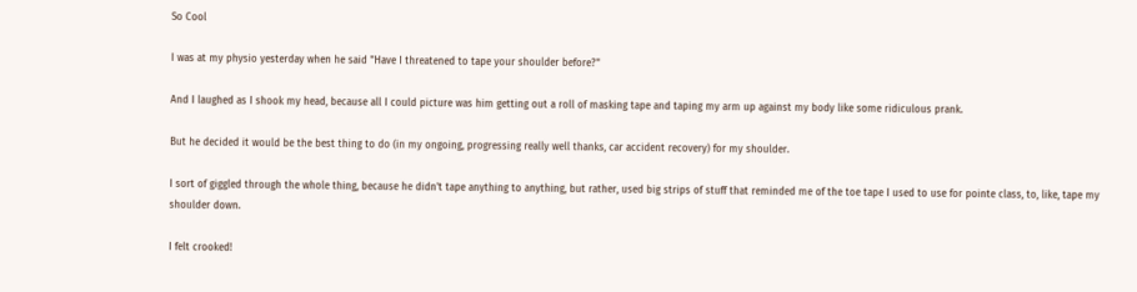So Cool

I was at my physio yesterday when he said "Have I threatened to tape your shoulder before?"

And I laughed as I shook my head, because all I could picture was him getting out a roll of masking tape and taping my arm up against my body like some ridiculous prank.

But he decided it would be the best thing to do (in my ongoing, progressing really well thanks, car accident recovery) for my shoulder.

I sort of giggled through the whole thing, because he didn't tape anything to anything, but rather, used big strips of stuff that reminded me of the toe tape I used to use for pointe class, to, like, tape my shoulder down.

I felt crooked!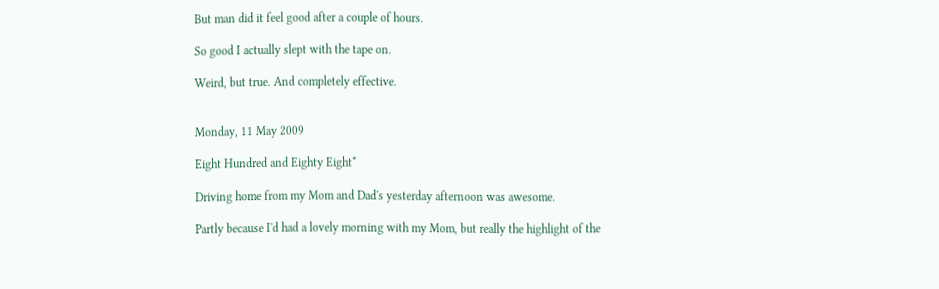But man did it feel good after a couple of hours.

So good I actually slept with the tape on.

Weird, but true. And completely effective.


Monday, 11 May 2009

Eight Hundred and Eighty Eight*

Driving home from my Mom and Dad's yesterday afternoon was awesome.

Partly because I'd had a lovely morning with my Mom, but really the highlight of the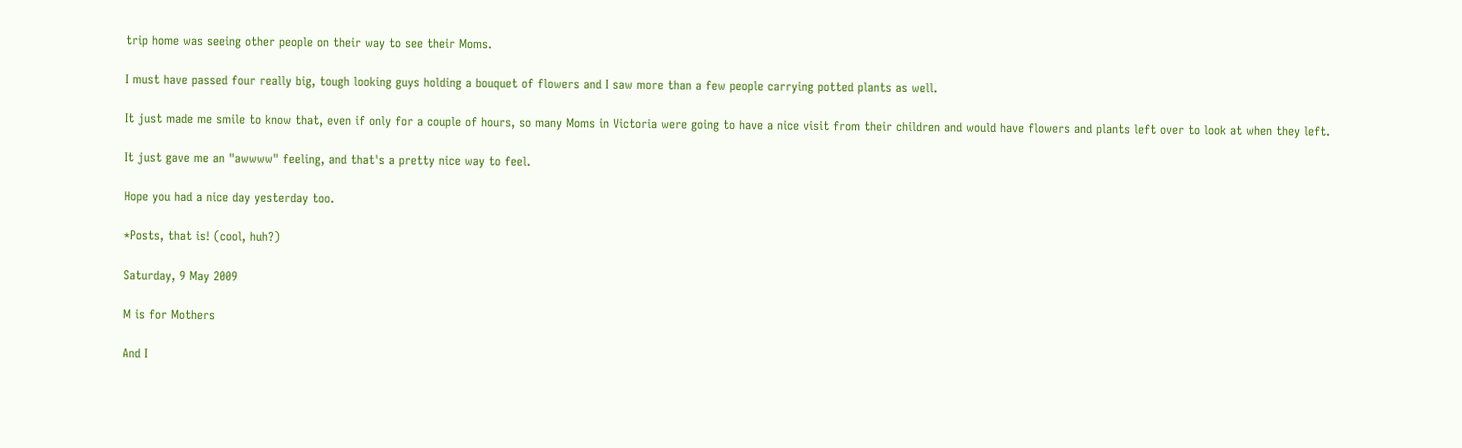trip home was seeing other people on their way to see their Moms.

I must have passed four really big, tough looking guys holding a bouquet of flowers and I saw more than a few people carrying potted plants as well.

It just made me smile to know that, even if only for a couple of hours, so many Moms in Victoria were going to have a nice visit from their children and would have flowers and plants left over to look at when they left.

It just gave me an "awwww" feeling, and that's a pretty nice way to feel.

Hope you had a nice day yesterday too.

*Posts, that is! (cool, huh?)

Saturday, 9 May 2009

M is for Mothers

And I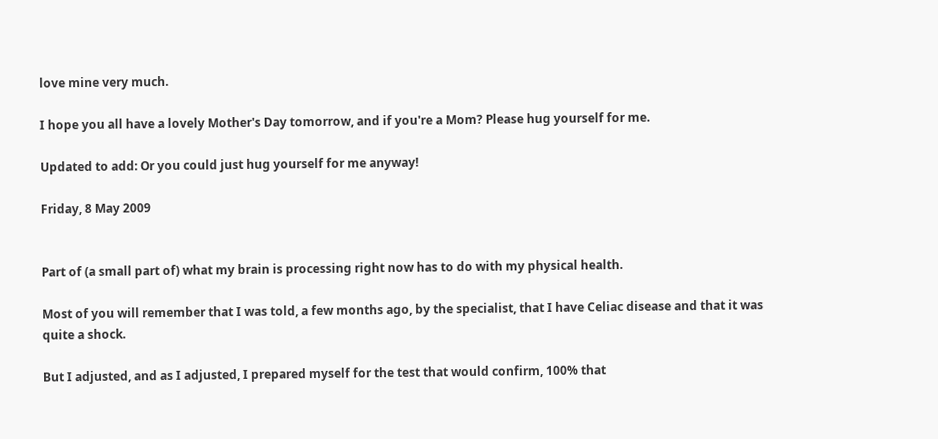love mine very much.

I hope you all have a lovely Mother's Day tomorrow, and if you're a Mom? Please hug yourself for me.

Updated to add: Or you could just hug yourself for me anyway!

Friday, 8 May 2009


Part of (a small part of) what my brain is processing right now has to do with my physical health.

Most of you will remember that I was told, a few months ago, by the specialist, that I have Celiac disease and that it was quite a shock.

But I adjusted, and as I adjusted, I prepared myself for the test that would confirm, 100% that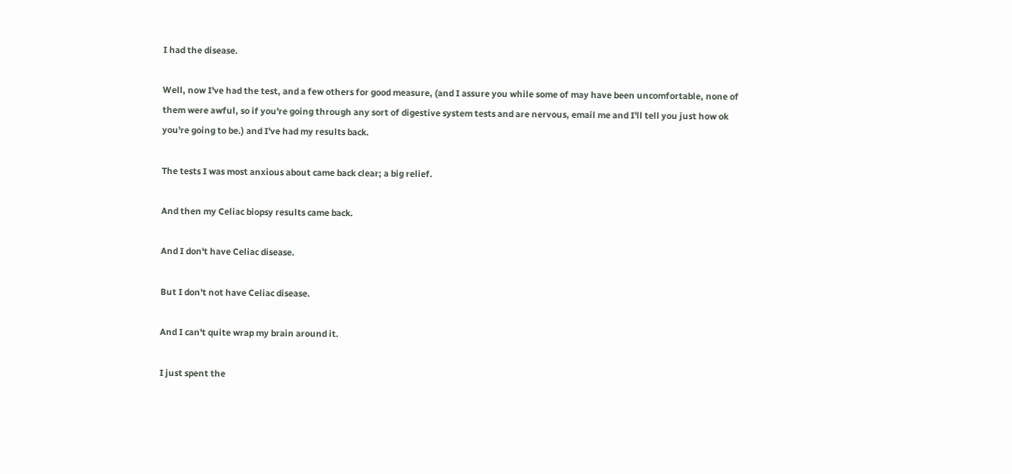I had the disease.

Well, now I've had the test, and a few others for good measure, (and I assure you while some of may have been uncomfortable, none of them were awful, so if you're going through any sort of digestive system tests and are nervous, email me and I'll tell you just how ok you're going to be.) and I've had my results back.

The tests I was most anxious about came back clear; a big relief.

And then my Celiac biopsy results came back.

And I don't have Celiac disease.

But I don't not have Celiac disease.

And I can't quite wrap my brain around it.

I just spent the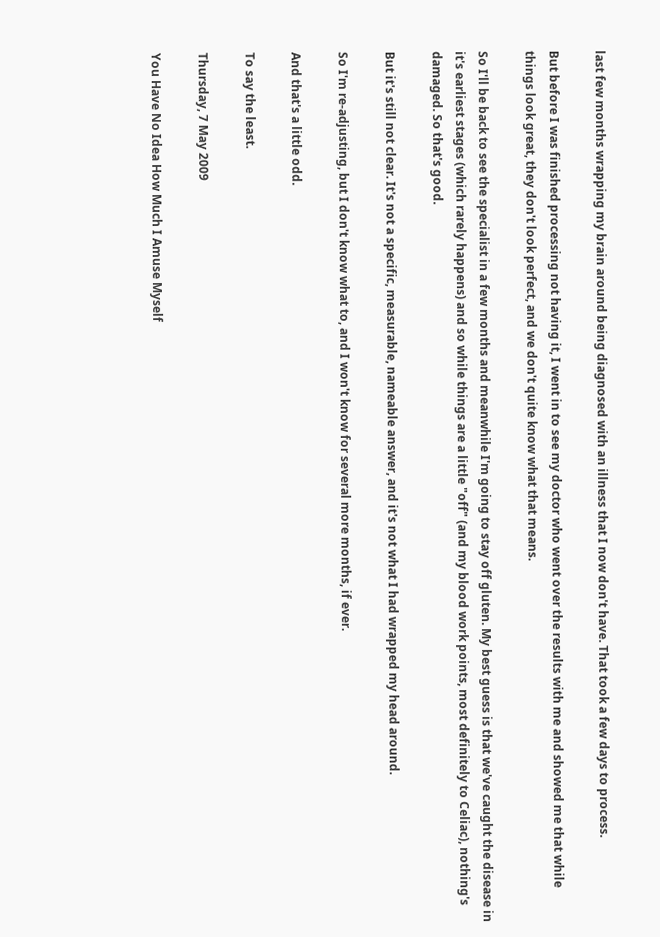last few months wrapping my brain around being diagnosed with an illness that I now don't have. That took a few days to process.

But before I was finished processing not having it, I went in to see my doctor who went over the results with me and showed me that while things look great, they don't look perfect, and we don't quite know what that means.

So I'll be back to see the specialist in a few months and meanwhile I'm going to stay off gluten. My best guess is that we've caught the disease in it's earliest stages (which rarely happens) and so while things are a little "off" (and my blood work points, most definitely to Celiac), nothing's damaged. So that's good.

But it's still not clear. It's not a specific, measurable, nameable answer, and it's not what I had wrapped my head around.

So I'm re-adjusting, but I don't know what to, and I won't know for several more months, if ever.

And that's a little odd.

To say the least.

Thursday, 7 May 2009

You Have No Idea How Much I Amuse Myself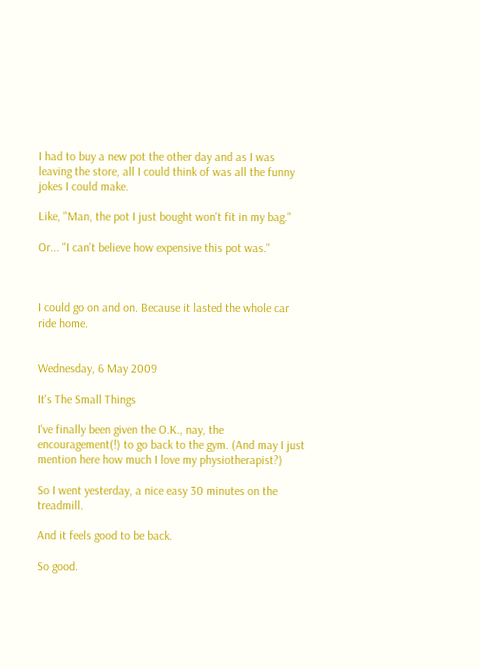I had to buy a new pot the other day and as I was leaving the store, all I could think of was all the funny jokes I could make.

Like, "Man, the pot I just bought won't fit in my bag."

Or... "I can't believe how expensive this pot was."



I could go on and on. Because it lasted the whole car ride home.


Wednesday, 6 May 2009

It's The Small Things

I've finally been given the O.K., nay, the encouragement(!) to go back to the gym. (And may I just mention here how much I love my physiotherapist?)

So I went yesterday, a nice easy 30 minutes on the treadmill.

And it feels good to be back.

So good.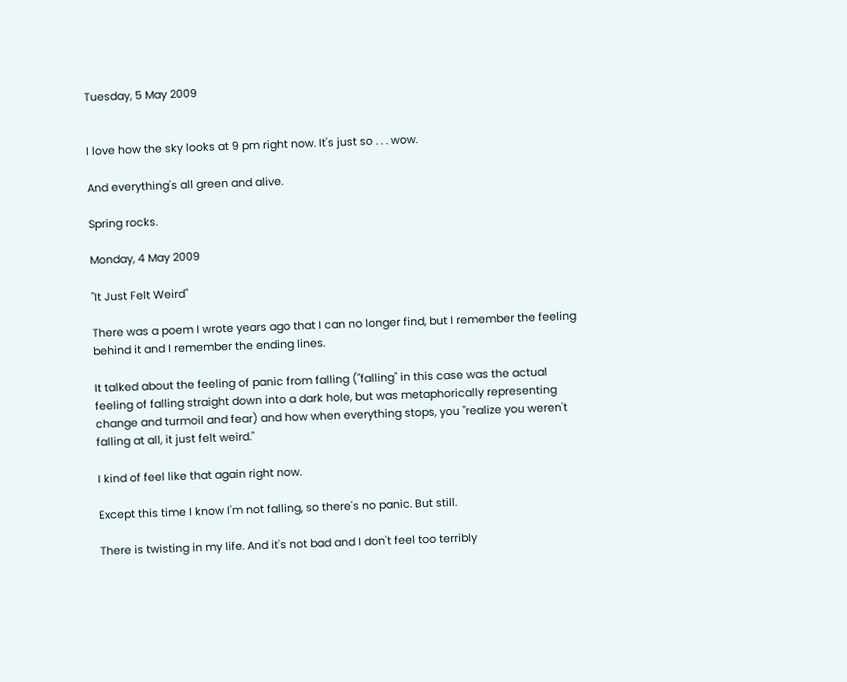Tuesday, 5 May 2009


I love how the sky looks at 9 pm right now. It's just so . . . wow.

And everything's all green and alive.

Spring rocks.

Monday, 4 May 2009

"It Just Felt Weird"

There was a poem I wrote years ago that I can no longer find, but I remember the feeling behind it and I remember the ending lines.

It talked about the feeling of panic from falling ("falling" in this case was the actual feeling of falling straight down into a dark hole, but was metaphorically representing change and turmoil and fear) and how when everything stops, you "realize you weren't falling at all, it just felt weird."

I kind of feel like that again right now.

Except this time I know I'm not falling, so there's no panic. But still.

There is twisting in my life. And it's not bad and I don't feel too terribly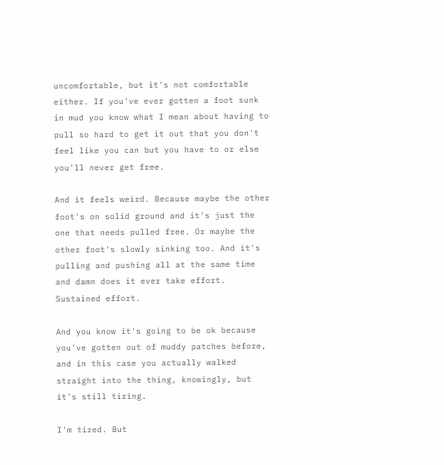uncomfortable, but it's not comfortable either. If you've ever gotten a foot sunk in mud you know what I mean about having to pull so hard to get it out that you don't feel like you can but you have to or else you'll never get free.

And it feels weird. Because maybe the other foot's on solid ground and it's just the one that needs pulled free. Or maybe the other foot's slowly sinking too. And it's pulling and pushing all at the same time and damn does it ever take effort. Sustained effort.

And you know it's going to be ok because you've gotten out of muddy patches before, and in this case you actually walked straight into the thing, knowingly, but it's still tiring.

I'm tired. But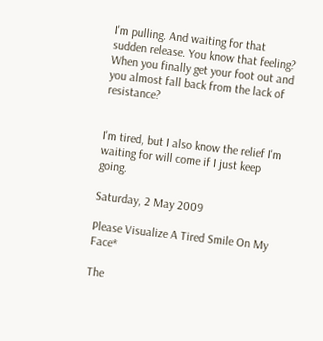I'm pulling. And waiting for that sudden release. You know that feeling? When you finally get your foot out and you almost fall back from the lack of resistance?


I'm tired, but I also know the relief I'm waiting for will come if I just keep going.

Saturday, 2 May 2009

Please Visualize A Tired Smile On My Face*

The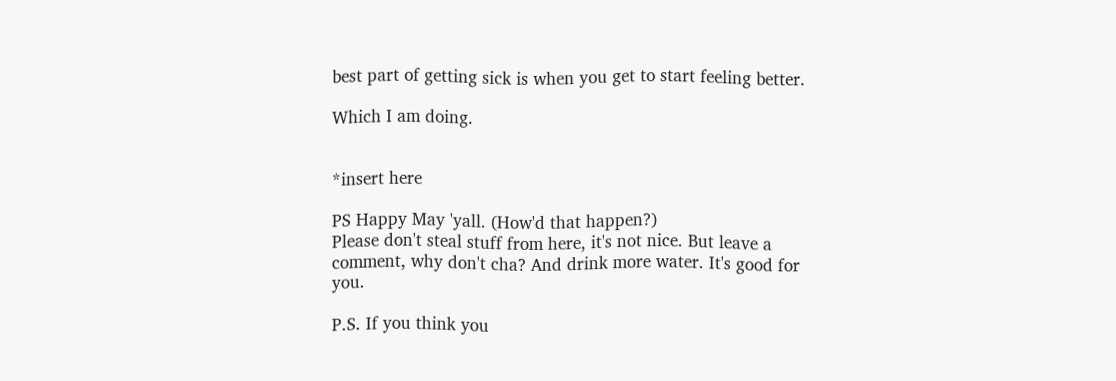best part of getting sick is when you get to start feeling better.

Which I am doing.


*insert here

PS Happy May 'yall. (How'd that happen?)
Please don't steal stuff from here, it's not nice. But leave a comment, why don't cha? And drink more water. It's good for you.

P.S. If you think you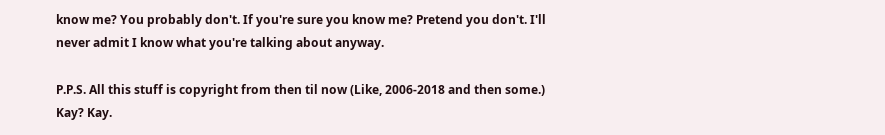know me? You probably don't. If you're sure you know me? Pretend you don't. I'll never admit I know what you're talking about anyway.

P.P.S. All this stuff is copyright from then til now (Like, 2006-2018 and then some.) Kay? Kay.